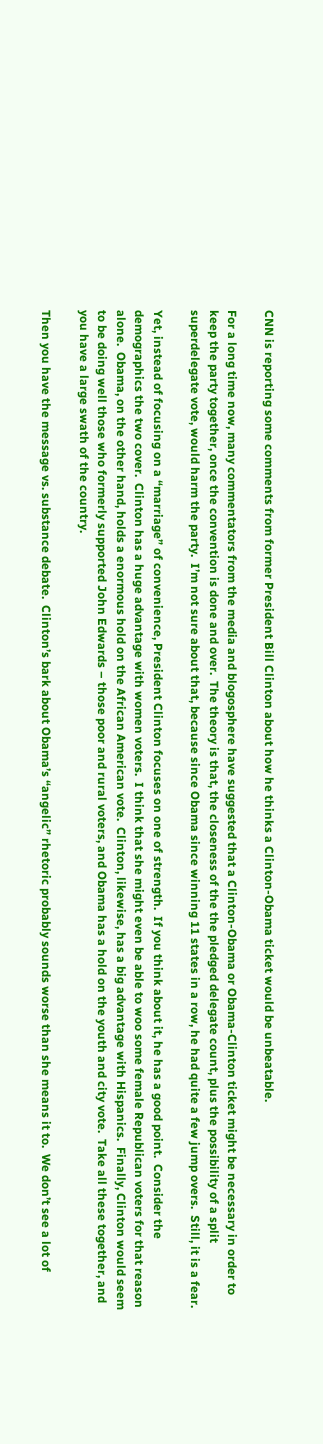CNN is reporting some comments from former President Bill Clinton about how he thinks a Clinton-Obama ticket would be unbeatable.

For a long time now, many commentators from the media and blogosphere have suggested that a Clinton-Obama or Obama-Clinton ticket might be necessary in order to keep the party together, once the convention is done and over.  The theory is that, the closeness of the the pledged delegate count, plus the possibility of a split superdelegate vote, would harm the party.  I’m not sure about that, because since Obama since winning 11 states in a row, he had quite a few jump overs.  Still, it is a fear.

Yet, instead of focusing on a “marriage” of convenience, President Clinton focuses on one of strength.  If you think about it, he has a good point.  Consider the demographics the two cover.  Clinton has a huge advantage with women voters.  I think that she might even be able to woo some female Republican voters for that reason alone.  Obama, on the other hand, holds a enormous hold on the African American vote.  Clinton, likewise, has a big advantage with Hispanics.  Finally, Clinton would seem to be doing well those who formerly supported John Edwards – those poor and rural voters, and Obama has a hold on the youth and city vote.  Take all these together, and you have a large swath of the country.

Then you have the message vs. substance debate.  Clinton’s bark about Obama’s “angelic” rhetoric probably sounds worse than she means it to.  We don’t see a lot of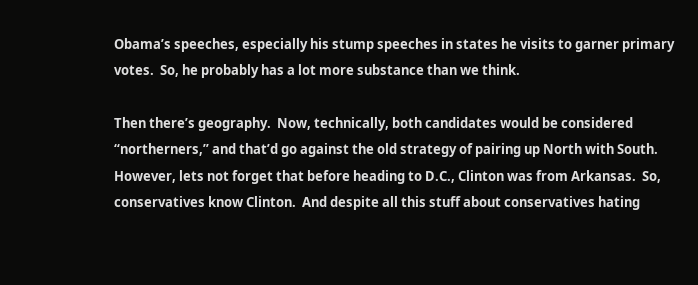Obama’s speeches, especially his stump speeches in states he visits to garner primary votes.  So, he probably has a lot more substance than we think.

Then there’s geography.  Now, technically, both candidates would be considered “northerners,” and that’d go against the old strategy of pairing up North with South.  However, lets not forget that before heading to D.C., Clinton was from Arkansas.  So, conservatives know Clinton.  And despite all this stuff about conservatives hating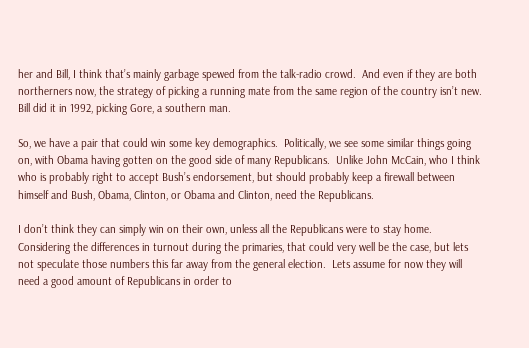her and Bill, I think that’s mainly garbage spewed from the talk-radio crowd.  And even if they are both northerners now, the strategy of picking a running mate from the same region of the country isn’t new.  Bill did it in 1992, picking Gore, a southern man.

So, we have a pair that could win some key demographics.  Politically, we see some similar things going on, with Obama having gotten on the good side of many Republicans.  Unlike John McCain, who I think who is probably right to accept Bush’s endorsement, but should probably keep a firewall between himself and Bush, Obama, Clinton, or Obama and Clinton, need the Republicans.

I don’t think they can simply win on their own, unless all the Republicans were to stay home.  Considering the differences in turnout during the primaries, that could very well be the case, but lets not speculate those numbers this far away from the general election.  Lets assume for now they will need a good amount of Republicans in order to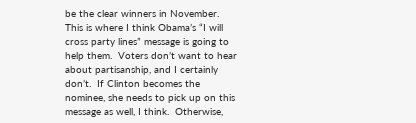be the clear winners in November.  This is where I think Obama’s “I will cross party lines” message is going to help them.  Voters don’t want to hear about partisanship, and I certainly don’t.  If Clinton becomes the nominee, she needs to pick up on this message as well, I think.  Otherwise,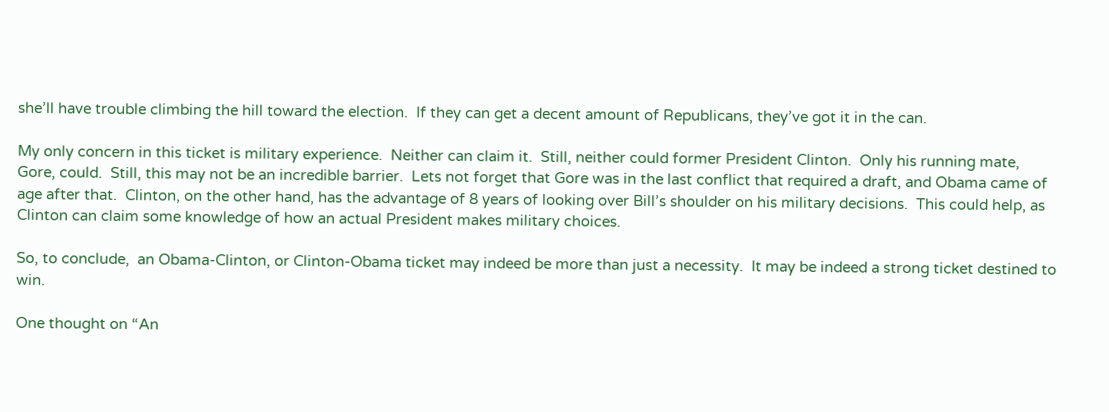she’ll have trouble climbing the hill toward the election.  If they can get a decent amount of Republicans, they’ve got it in the can.

My only concern in this ticket is military experience.  Neither can claim it.  Still, neither could former President Clinton.  Only his running mate, Gore, could.  Still, this may not be an incredible barrier.  Lets not forget that Gore was in the last conflict that required a draft, and Obama came of age after that.  Clinton, on the other hand, has the advantage of 8 years of looking over Bill’s shoulder on his military decisions.  This could help, as Clinton can claim some knowledge of how an actual President makes military choices.

So, to conclude,  an Obama-Clinton, or Clinton-Obama ticket may indeed be more than just a necessity.  It may be indeed a strong ticket destined to win.

One thought on “An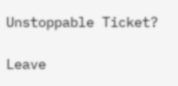Unstoppable Ticket?

Leave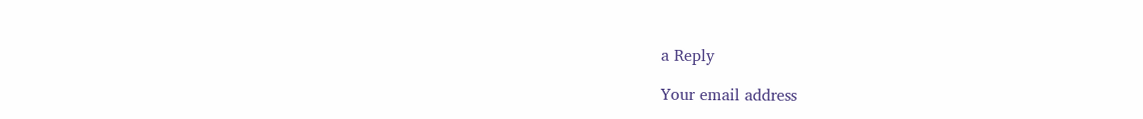a Reply

Your email address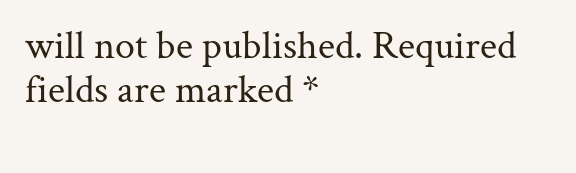will not be published. Required fields are marked *